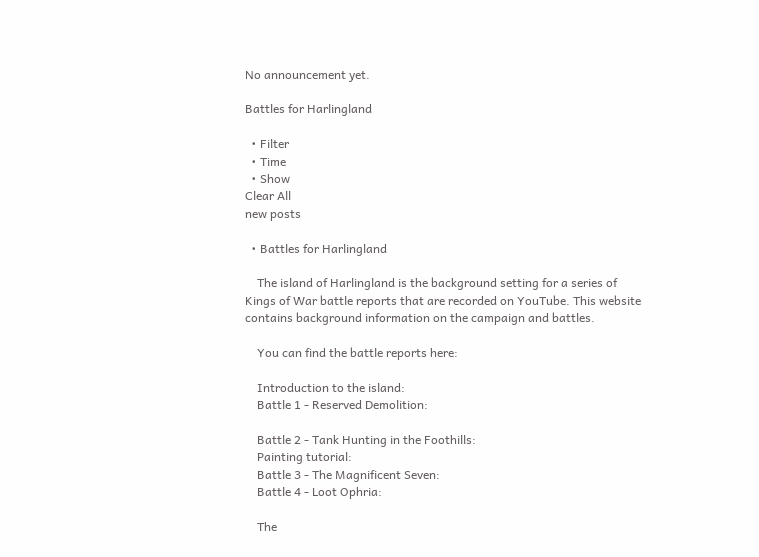No announcement yet.

Battles for Harlingland

  • Filter
  • Time
  • Show
Clear All
new posts

  • Battles for Harlingland

    The island of Harlingland is the background setting for a series of Kings of War battle reports that are recorded on YouTube. This website contains background information on the campaign and battles.

    You can find the battle reports here:

    Introduction to the island:
    Battle 1 - Reserved Demolition:

    Battle 2 - Tank Hunting in the Foothills:
    Painting tutorial:
    Battle 3 - The Magnificent Seven:
    Battle 4 - Loot Ophria:

    The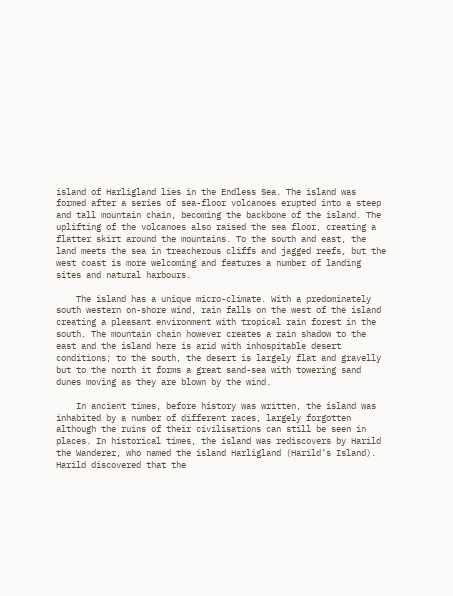island of Harligland lies in the Endless Sea. The island was formed after a series of sea-floor volcanoes erupted into a steep and tall mountain chain, becoming the backbone of the island. The uplifting of the volcanoes also raised the sea floor, creating a flatter skirt around the mountains. To the south and east, the land meets the sea in treacherous cliffs and jagged reefs, but the west coast is more welcoming and features a number of landing sites and natural harbours.

    The island has a unique micro-climate. With a predominately south western on-shore wind, rain falls on the west of the island creating a pleasant environment with tropical rain forest in the south. The mountain chain however creates a rain shadow to the east and the island here is arid with inhospitable desert conditions; to the south, the desert is largely flat and gravelly but to the north it forms a great sand-sea with towering sand dunes moving as they are blown by the wind.

    In ancient times, before history was written, the island was inhabited by a number of different races, largely forgotten although the ruins of their civilisations can still be seen in places. In historical times, the island was rediscovers by Harild the Wanderer, who named the island Harligland (Harild’s Island). Harild discovered that the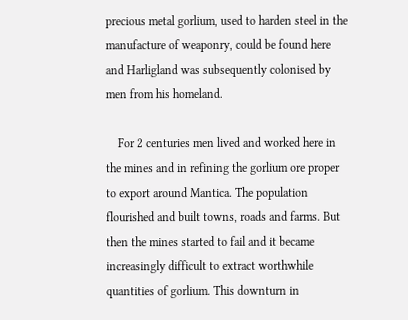precious metal gorlium, used to harden steel in the manufacture of weaponry, could be found here and Harligland was subsequently colonised by men from his homeland.

    For 2 centuries men lived and worked here in the mines and in refining the gorlium ore proper to export around Mantica. The population flourished and built towns, roads and farms. But then the mines started to fail and it became increasingly difficult to extract worthwhile quantities of gorlium. This downturn in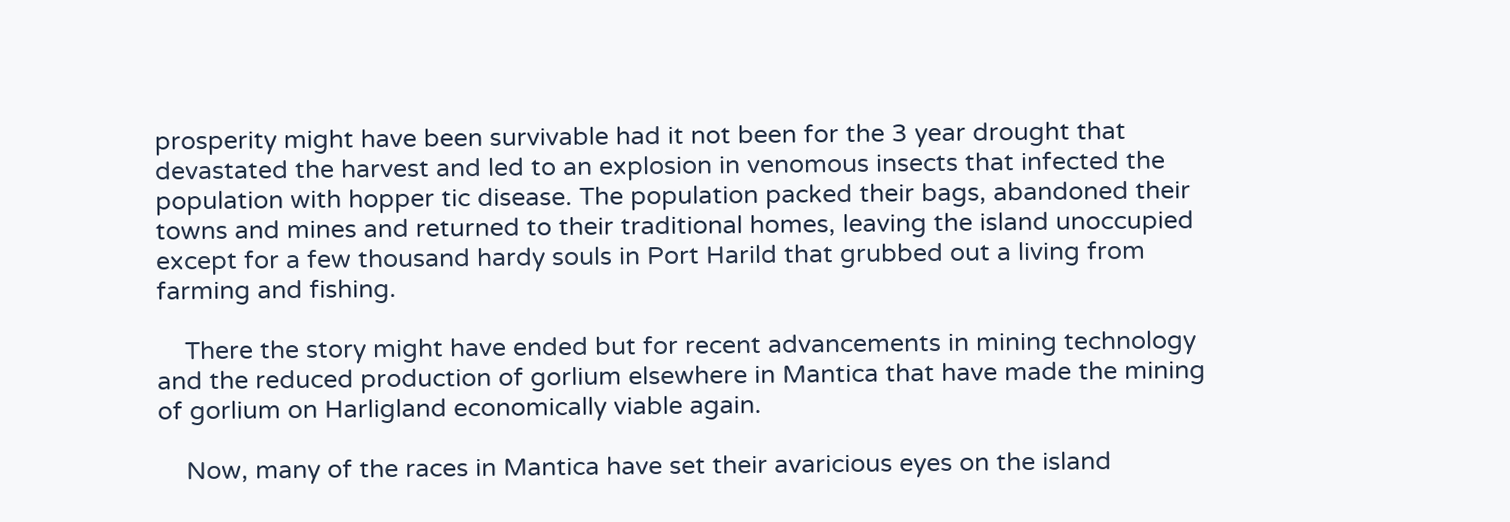prosperity might have been survivable had it not been for the 3 year drought that devastated the harvest and led to an explosion in venomous insects that infected the population with hopper tic disease. The population packed their bags, abandoned their towns and mines and returned to their traditional homes, leaving the island unoccupied except for a few thousand hardy souls in Port Harild that grubbed out a living from farming and fishing.

    There the story might have ended but for recent advancements in mining technology and the reduced production of gorlium elsewhere in Mantica that have made the mining of gorlium on Harligland economically viable again.

    Now, many of the races in Mantica have set their avaricious eyes on the island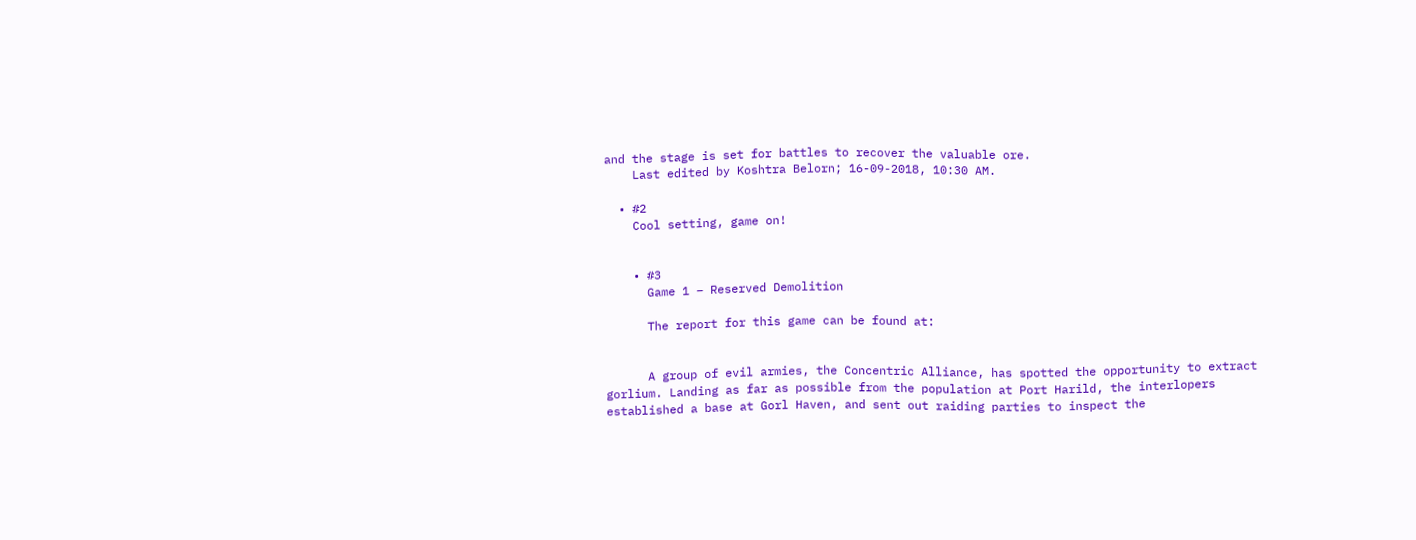and the stage is set for battles to recover the valuable ore.
    Last edited by Koshtra Belorn; 16-09-2018, 10:30 AM.

  • #2
    Cool setting, game on!


    • #3
      Game 1 – Reserved Demolition

      The report for this game can be found at:


      A group of evil armies, the Concentric Alliance, has spotted the opportunity to extract gorlium. Landing as far as possible from the population at Port Harild, the interlopers established a base at Gorl Haven, and sent out raiding parties to inspect the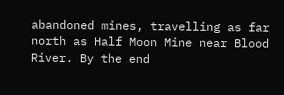abandoned mines, travelling as far north as Half Moon Mine near Blood River. By the end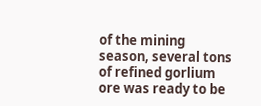of the mining season, several tons of refined gorlium ore was ready to be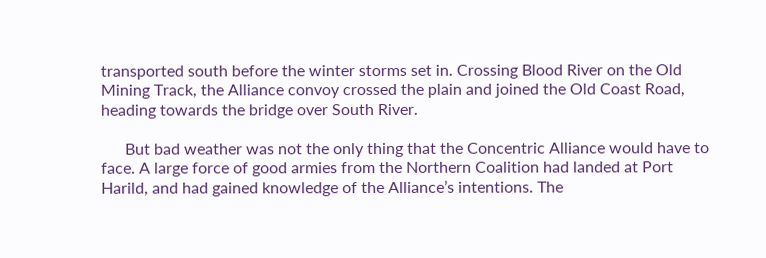transported south before the winter storms set in. Crossing Blood River on the Old Mining Track, the Alliance convoy crossed the plain and joined the Old Coast Road, heading towards the bridge over South River.

      But bad weather was not the only thing that the Concentric Alliance would have to face. A large force of good armies from the Northern Coalition had landed at Port Harild, and had gained knowledge of the Alliance’s intentions. The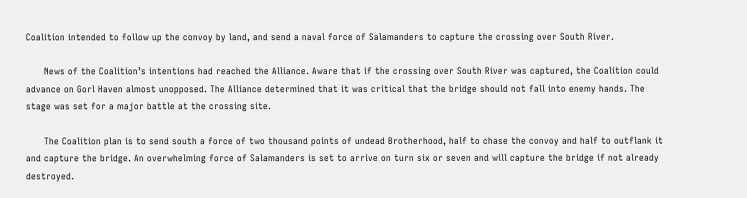Coalition intended to follow up the convoy by land, and send a naval force of Salamanders to capture the crossing over South River.

      News of the Coalition’s intentions had reached the Alliance. Aware that if the crossing over South River was captured, the Coalition could advance on Gorl Haven almost unopposed. The Alliance determined that it was critical that the bridge should not fall into enemy hands. The stage was set for a major battle at the crossing site.

      The Coalition plan is to send south a force of two thousand points of undead Brotherhood, half to chase the convoy and half to outflank it and capture the bridge. An overwhelming force of Salamanders is set to arrive on turn six or seven and will capture the bridge if not already destroyed.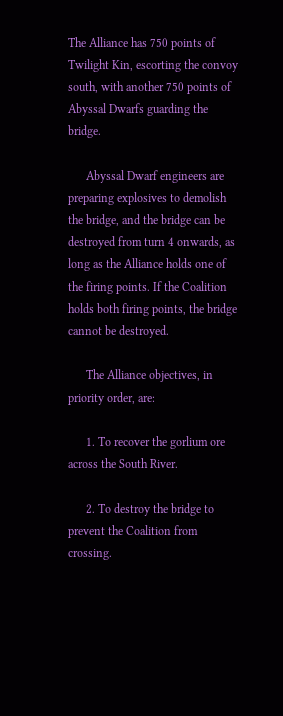The Alliance has 750 points of Twilight Kin, escorting the convoy south, with another 750 points of Abyssal Dwarfs guarding the bridge.

      Abyssal Dwarf engineers are preparing explosives to demolish the bridge, and the bridge can be destroyed from turn 4 onwards, as long as the Alliance holds one of the firing points. If the Coalition holds both firing points, the bridge cannot be destroyed.

      The Alliance objectives, in priority order, are:

      1. To recover the gorlium ore across the South River.

      2. To destroy the bridge to prevent the Coalition from crossing.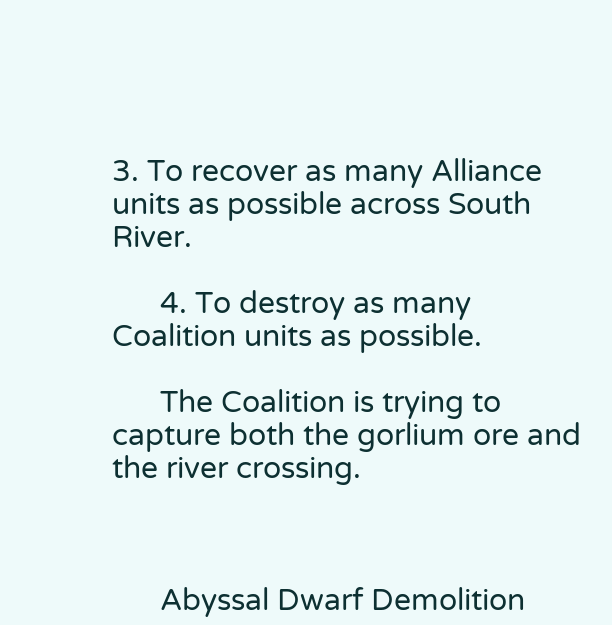3. To recover as many Alliance units as possible across South River.

      4. To destroy as many Coalition units as possible.

      The Coalition is trying to capture both the gorlium ore and the river crossing.



      Abyssal Dwarf Demolition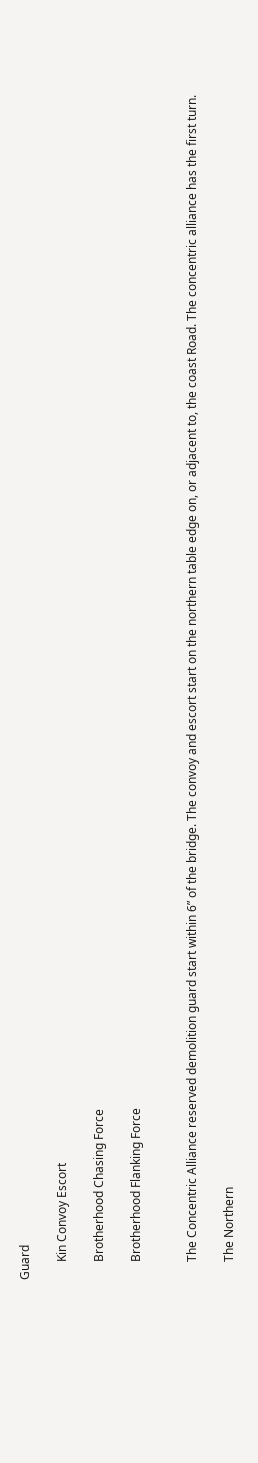Guard

      Kin Convoy Escort

      Brotherhood Chasing Force

      Brotherhood Flanking Force


      The Concentric Alliance reserved demolition guard start within 6” of the bridge. The convoy and escort start on the northern table edge on, or adjacent to, the coast Road. The concentric alliance has the first turn.

      The Northern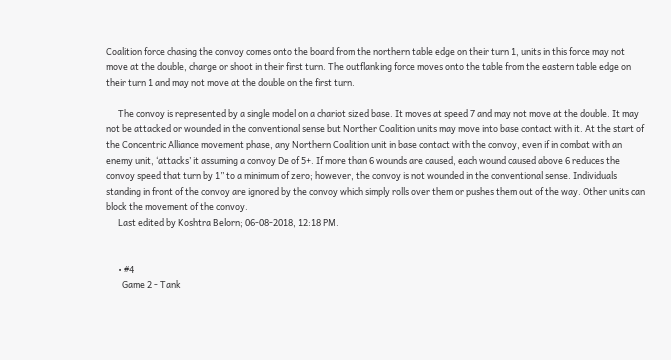Coalition force chasing the convoy comes onto the board from the northern table edge on their turn 1, units in this force may not move at the double, charge or shoot in their first turn. The outflanking force moves onto the table from the eastern table edge on their turn 1 and may not move at the double on the first turn.

      The convoy is represented by a single model on a chariot sized base. It moves at speed 7 and may not move at the double. It may not be attacked or wounded in the conventional sense but Norther Coalition units may move into base contact with it. At the start of the Concentric Alliance movement phase, any Northern Coalition unit in base contact with the convoy, even if in combat with an enemy unit, ‘attacks’ it assuming a convoy De of 5+. If more than 6 wounds are caused, each wound caused above 6 reduces the convoy speed that turn by 1” to a minimum of zero; however, the convoy is not wounded in the conventional sense. Individuals standing in front of the convoy are ignored by the convoy which simply rolls over them or pushes them out of the way. Other units can block the movement of the convoy.
      Last edited by Koshtra Belorn; 06-08-2018, 12:18 PM.


      • #4
        Game 2 - Tank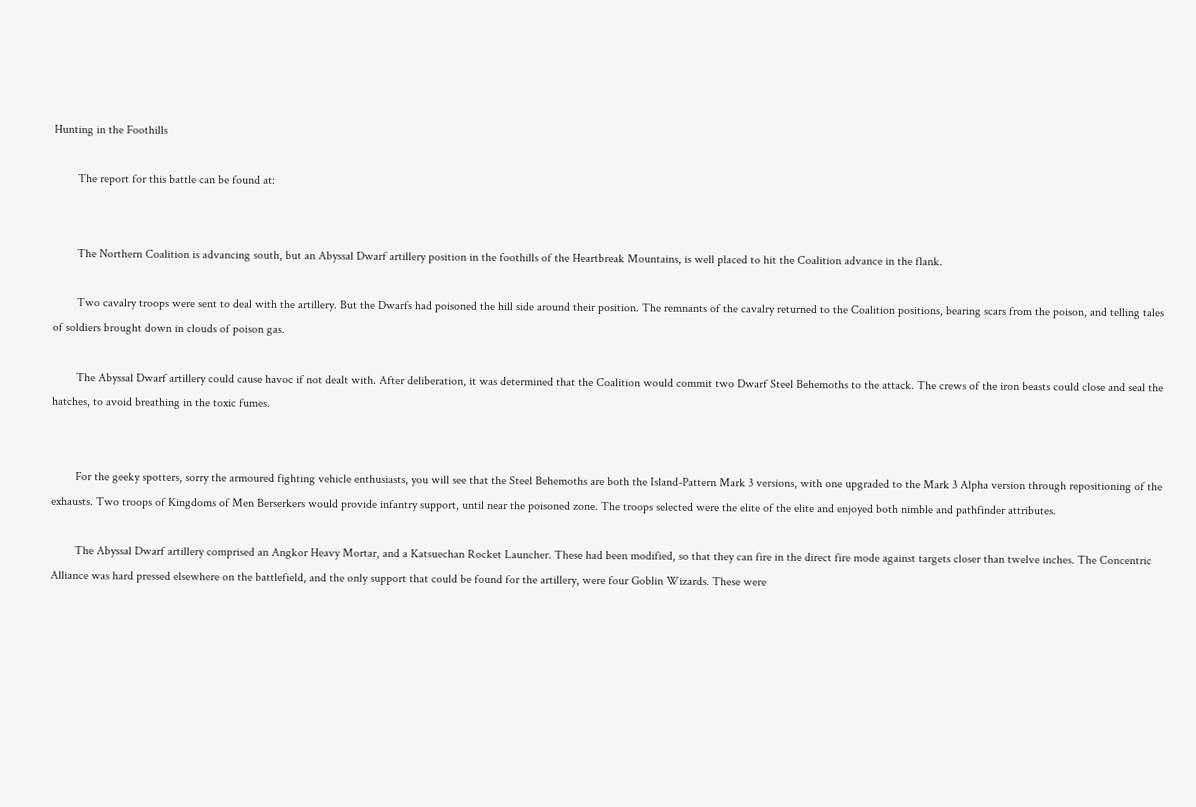Hunting in the Foothills

        The report for this battle can be found at:


        The Northern Coalition is advancing south, but an Abyssal Dwarf artillery position in the foothills of the Heartbreak Mountains, is well placed to hit the Coalition advance in the flank.

        Two cavalry troops were sent to deal with the artillery. But the Dwarfs had poisoned the hill side around their position. The remnants of the cavalry returned to the Coalition positions, bearing scars from the poison, and telling tales of soldiers brought down in clouds of poison gas.

        The Abyssal Dwarf artillery could cause havoc if not dealt with. After deliberation, it was determined that the Coalition would commit two Dwarf Steel Behemoths to the attack. The crews of the iron beasts could close and seal the hatches, to avoid breathing in the toxic fumes.


        For the geeky spotters, sorry the armoured fighting vehicle enthusiasts, you will see that the Steel Behemoths are both the Island-Pattern Mark 3 versions, with one upgraded to the Mark 3 Alpha version through repositioning of the exhausts. Two troops of Kingdoms of Men Berserkers would provide infantry support, until near the poisoned zone. The troops selected were the elite of the elite and enjoyed both nimble and pathfinder attributes.

        The Abyssal Dwarf artillery comprised an Angkor Heavy Mortar, and a Katsuechan Rocket Launcher. These had been modified, so that they can fire in the direct fire mode against targets closer than twelve inches. The Concentric Alliance was hard pressed elsewhere on the battlefield, and the only support that could be found for the artillery, were four Goblin Wizards. These were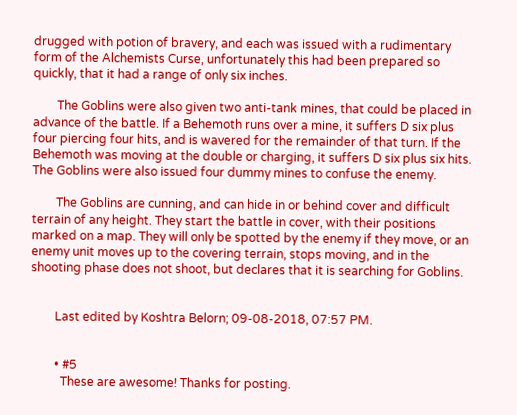drugged with potion of bravery, and each was issued with a rudimentary form of the Alchemists Curse, unfortunately this had been prepared so quickly, that it had a range of only six inches.

        The Goblins were also given two anti-tank mines, that could be placed in advance of the battle. If a Behemoth runs over a mine, it suffers D six plus four piercing four hits, and is wavered for the remainder of that turn. If the Behemoth was moving at the double or charging, it suffers D six plus six hits. The Goblins were also issued four dummy mines to confuse the enemy.

        The Goblins are cunning, and can hide in or behind cover and difficult terrain of any height. They start the battle in cover, with their positions marked on a map. They will only be spotted by the enemy if they move, or an enemy unit moves up to the covering terrain, stops moving, and in the shooting phase does not shoot, but declares that it is searching for Goblins.


        Last edited by Koshtra Belorn; 09-08-2018, 07:57 PM.


        • #5
          These are awesome! Thanks for posting.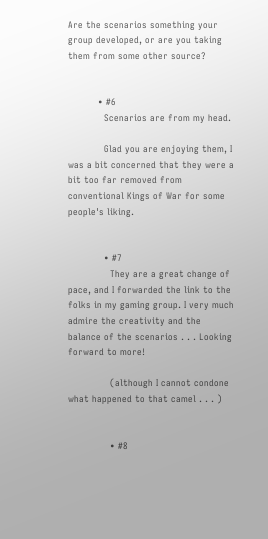Are the scenarios something your group developed, or are you taking them from some other source?


          • #6
            Scenarios are from my head.

            Glad you are enjoying them, I was a bit concerned that they were a bit too far removed from conventional Kings of War for some people's liking.


            • #7
              They are a great change of pace, and I forwarded the link to the folks in my gaming group. I very much admire the creativity and the balance of the scenarios . . . Looking forward to more!

              (although I cannot condone what happened to that camel . . . )


              • #8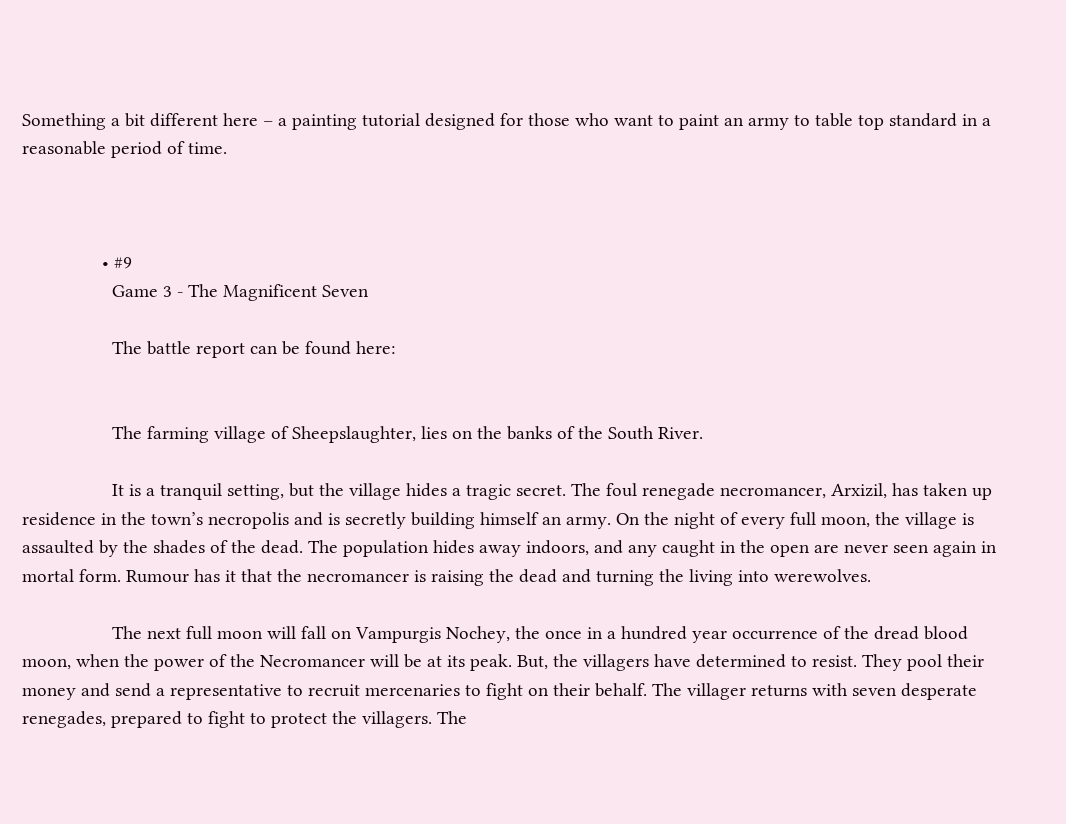Something a bit different here – a painting tutorial designed for those who want to paint an army to table top standard in a reasonable period of time.



                • #9
                  Game 3 - The Magnificent Seven

                  The battle report can be found here:


                  The farming village of Sheepslaughter, lies on the banks of the South River.

                  It is a tranquil setting, but the village hides a tragic secret. The foul renegade necromancer, Arxizil, has taken up residence in the town’s necropolis and is secretly building himself an army. On the night of every full moon, the village is assaulted by the shades of the dead. The population hides away indoors, and any caught in the open are never seen again in mortal form. Rumour has it that the necromancer is raising the dead and turning the living into werewolves.

                  The next full moon will fall on Vampurgis Nochey, the once in a hundred year occurrence of the dread blood moon, when the power of the Necromancer will be at its peak. But, the villagers have determined to resist. They pool their money and send a representative to recruit mercenaries to fight on their behalf. The villager returns with seven desperate renegades, prepared to fight to protect the villagers. The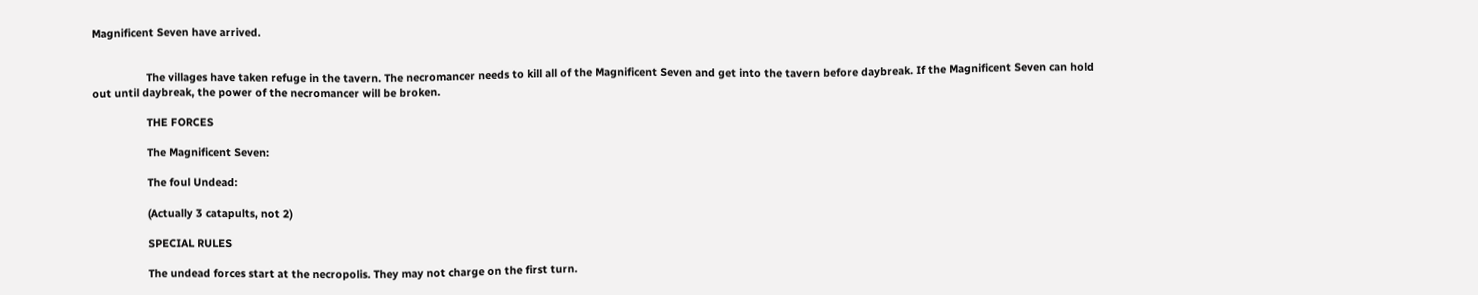Magnificent Seven have arrived.


                  The villages have taken refuge in the tavern. The necromancer needs to kill all of the Magnificent Seven and get into the tavern before daybreak. If the Magnificent Seven can hold out until daybreak, the power of the necromancer will be broken.

                  THE FORCES

                  The Magnificent Seven:

                  The foul Undead:

                  (Actually 3 catapults, not 2)

                  SPECIAL RULES

                  The undead forces start at the necropolis. They may not charge on the first turn.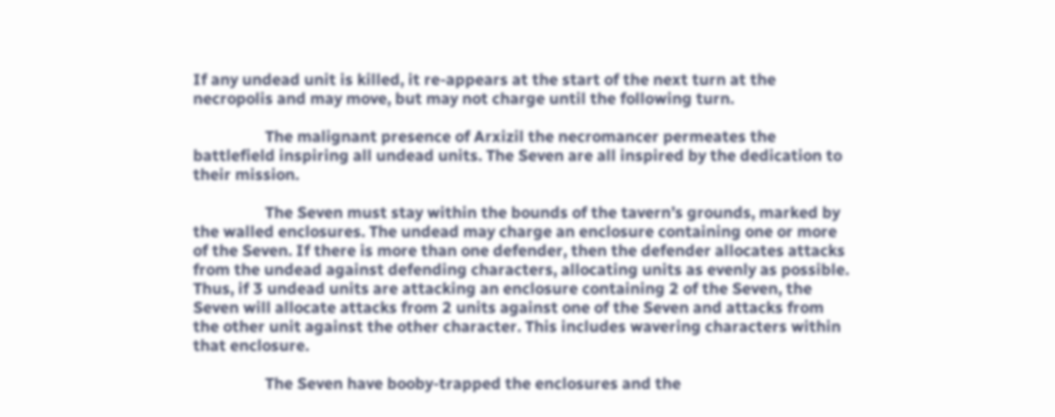If any undead unit is killed, it re-appears at the start of the next turn at the necropolis and may move, but may not charge until the following turn.

                  The malignant presence of Arxizil the necromancer permeates the battlefield inspiring all undead units. The Seven are all inspired by the dedication to their mission.

                  The Seven must stay within the bounds of the tavern’s grounds, marked by the walled enclosures. The undead may charge an enclosure containing one or more of the Seven. If there is more than one defender, then the defender allocates attacks from the undead against defending characters, allocating units as evenly as possible. Thus, if 3 undead units are attacking an enclosure containing 2 of the Seven, the Seven will allocate attacks from 2 units against one of the Seven and attacks from the other unit against the other character. This includes wavering characters within that enclosure.

                  The Seven have booby-trapped the enclosures and the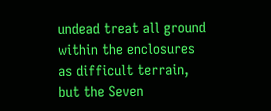undead treat all ground within the enclosures as difficult terrain, but the Seven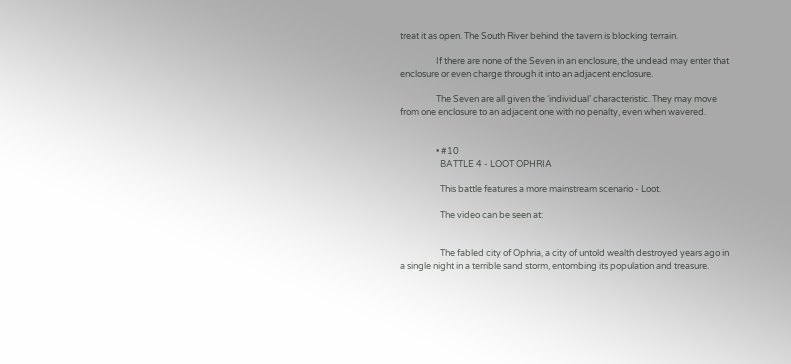treat it as open. The South River behind the tavern is blocking terrain.

                  If there are none of the Seven in an enclosure, the undead may enter that enclosure or even charge through it into an adjacent enclosure.

                  The Seven are all given the ‘individual’ characteristic. They may move from one enclosure to an adjacent one with no penalty, even when wavered.


                  • #10
                    BATTLE 4 - LOOT OPHRIA

                    This battle features a more mainstream scenario - Loot.

                    The video can be seen at:


                    The fabled city of Ophria, a city of untold wealth destroyed years ago in a single night in a terrible sand storm, entombing its population and treasure.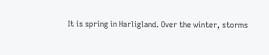It is spring in Harligland. Over the winter, storms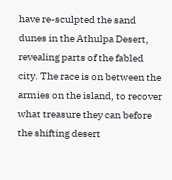have re-sculpted the sand dunes in the Athulpa Desert, revealing parts of the fabled city. The race is on between the armies on the island, to recover what treasure they can before the shifting desert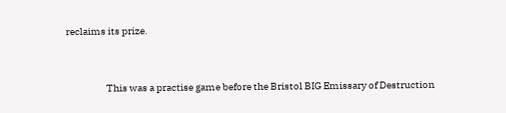reclaims its prize.


                    This was a practise game before the Bristol BIG Emissary of Destruction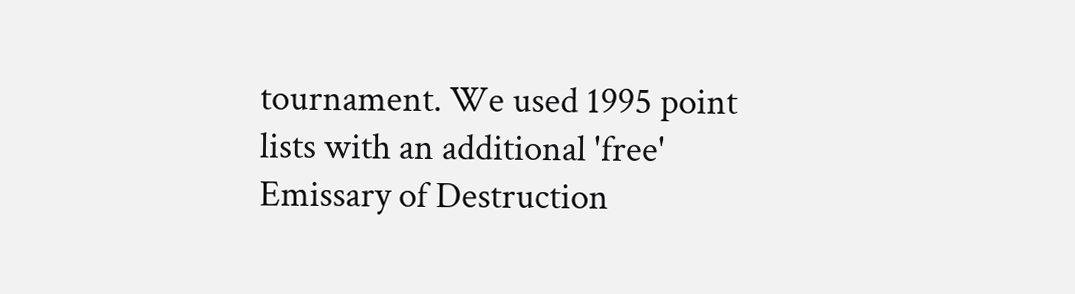tournament. We used 1995 point lists with an additional 'free' Emissary of Destruction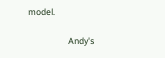model.

                    Andy's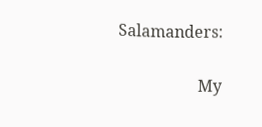Salamanders:

                    My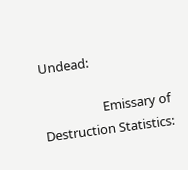Undead:

                    Emissary of Destruction Statistics: